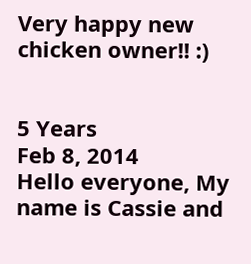Very happy new chicken owner!! :)


5 Years
Feb 8, 2014
Hello everyone, My name is Cassie and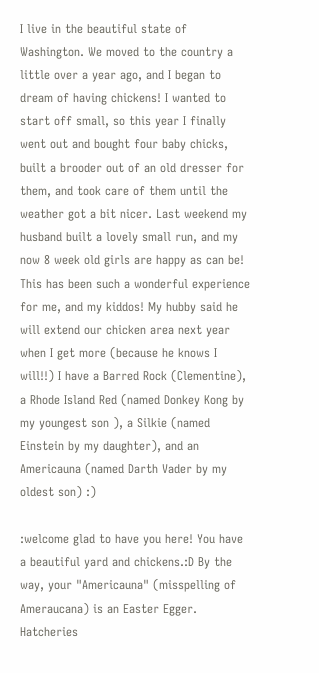I live in the beautiful state of Washington. We moved to the country a little over a year ago, and I began to dream of having chickens! I wanted to start off small, so this year I finally went out and bought four baby chicks, built a brooder out of an old dresser for them, and took care of them until the weather got a bit nicer. Last weekend my husband built a lovely small run, and my now 8 week old girls are happy as can be! This has been such a wonderful experience for me, and my kiddos! My hubby said he will extend our chicken area next year when I get more (because he knows I will!!) I have a Barred Rock (Clementine), a Rhode Island Red (named Donkey Kong by my youngest son ), a Silkie (named Einstein by my daughter), and an Americauna (named Darth Vader by my oldest son) :)

:welcome glad to have you here! You have a beautiful yard and chickens.:D By the way, your "Americauna" (misspelling of Ameraucana) is an Easter Egger. Hatcheries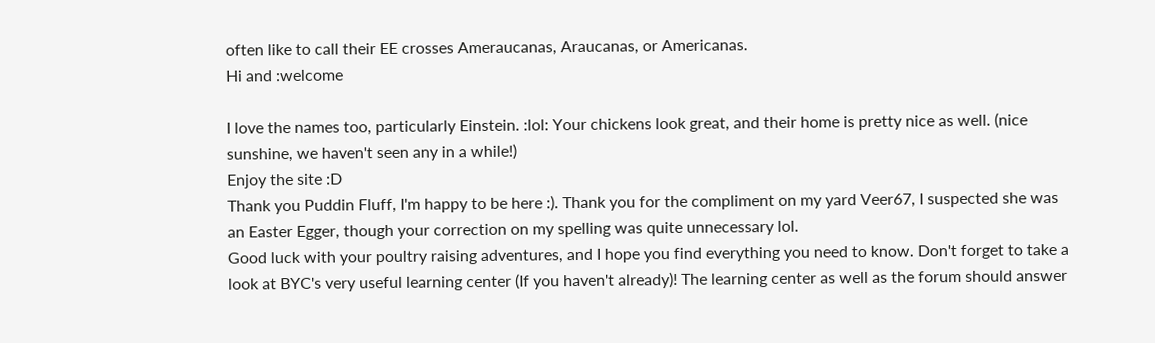often like to call their EE crosses Ameraucanas, Araucanas, or Americanas.
Hi and :welcome

I love the names too, particularly Einstein. :lol: Your chickens look great, and their home is pretty nice as well. (nice sunshine, we haven't seen any in a while!)
Enjoy the site :D
Thank you Puddin Fluff, I'm happy to be here :). Thank you for the compliment on my yard Veer67, I suspected she was an Easter Egger, though your correction on my spelling was quite unnecessary lol.
Good luck with your poultry raising adventures, and I hope you find everything you need to know. Don't forget to take a look at BYC's very useful learning center (If you haven't already)! The learning center as well as the forum should answer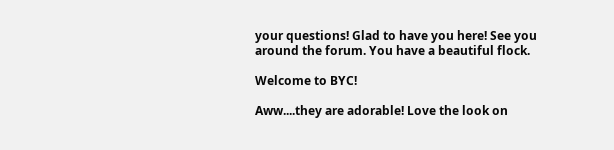your questions! Glad to have you here! See you around the forum. You have a beautiful flock.

Welcome to BYC!

Aww....they are adorable! Love the look on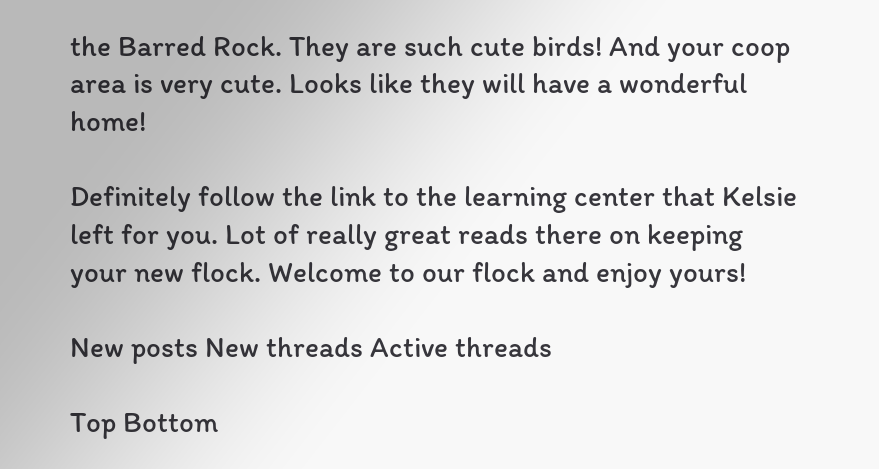the Barred Rock. They are such cute birds! And your coop area is very cute. Looks like they will have a wonderful home!

Definitely follow the link to the learning center that Kelsie left for you. Lot of really great reads there on keeping your new flock. Welcome to our flock and enjoy yours!

New posts New threads Active threads

Top Bottom